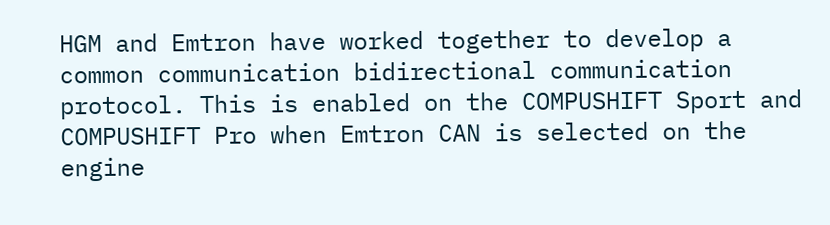HGM and Emtron have worked together to develop a common communication bidirectional communication protocol. This is enabled on the COMPUSHIFT Sport and COMPUSHIFT Pro when Emtron CAN is selected on the engine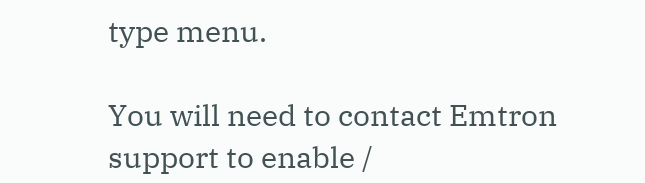type menu.

You will need to contact Emtron support to enable /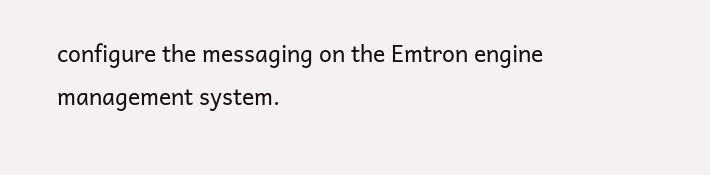configure the messaging on the Emtron engine management system.